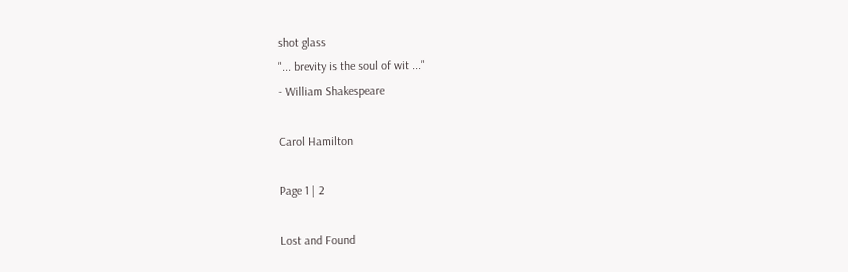shot glass
"... brevity is the soul of wit ..."
- William Shakespeare

Carol Hamilton

Page 1 | 2

Lost and Found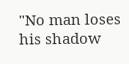"No man loses his shadow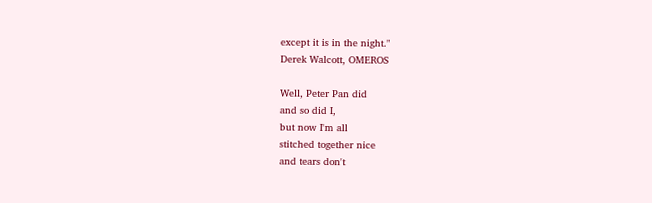except it is in the night."
Derek Walcott, OMEROS

Well, Peter Pan did
and so did I,
but now I'm all
stitched together nice
and tears don't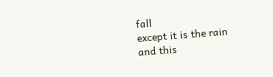fall
except it is the rain
and this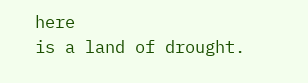here
is a land of drought.